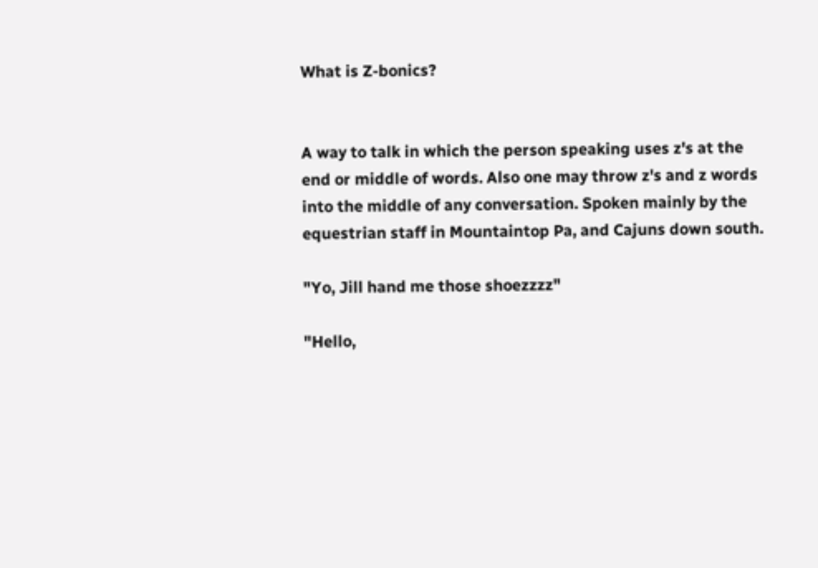What is Z-bonics?


A way to talk in which the person speaking uses z's at the end or middle of words. Also one may throw z's and z words into the middle of any conversation. Spoken mainly by the equestrian staff in Mountaintop Pa, and Cajuns down south.

"Yo, Jill hand me those shoezzzz"

"Hello,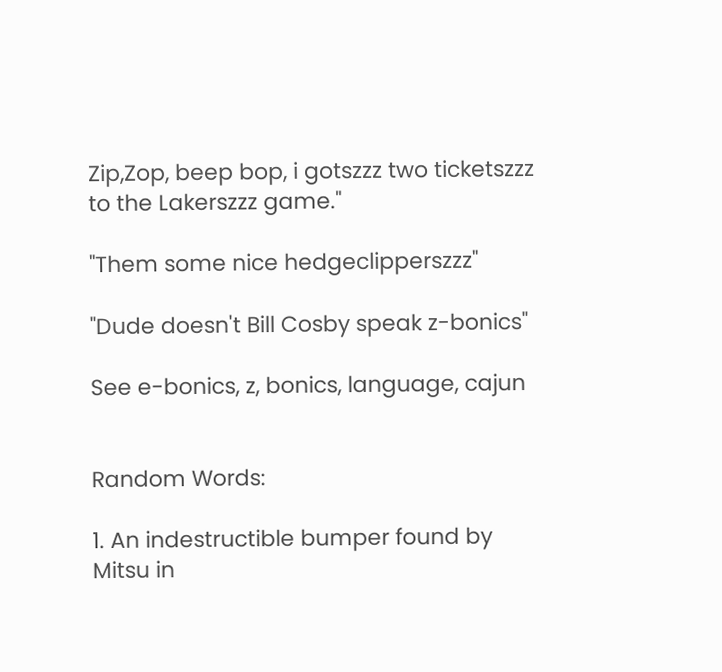Zip,Zop, beep bop, i gotszzz two ticketszzz to the Lakerszzz game."

"Them some nice hedgeclipperszzz"

"Dude doesn't Bill Cosby speak z-bonics"

See e-bonics, z, bonics, language, cajun


Random Words:

1. An indestructible bumper found by Mitsu in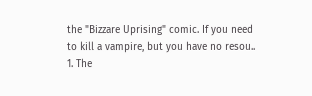the "Bizzare Uprising" comic. If you need to kill a vampire, but you have no resou..
1. The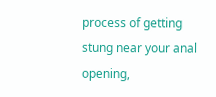process of getting stung near your anal opening,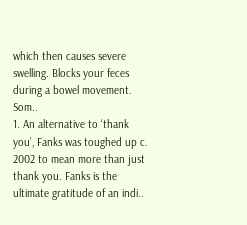which then causes severe swelling. Blocks your feces during a bowel movement. Som..
1. An alternative to ‘thank you’, Fanks was toughed up c. 2002 to mean more than just thank you. Fanks is the ultimate gratitude of an indi..